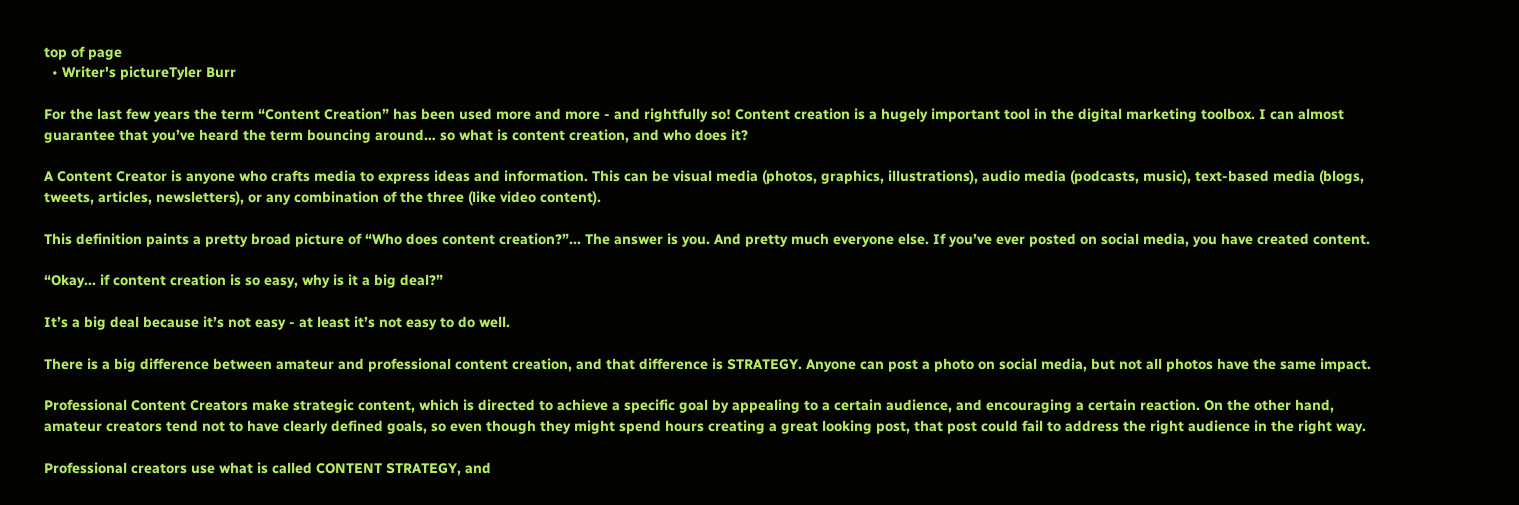top of page
  • Writer's pictureTyler Burr

For the last few years the term “Content Creation” has been used more and more - and rightfully so! Content creation is a hugely important tool in the digital marketing toolbox. I can almost guarantee that you’ve heard the term bouncing around… so what is content creation, and who does it?

A Content Creator is anyone who crafts media to express ideas and information. This can be visual media (photos, graphics, illustrations), audio media (podcasts, music), text-based media (blogs, tweets, articles, newsletters), or any combination of the three (like video content).

This definition paints a pretty broad picture of “Who does content creation?”... The answer is you. And pretty much everyone else. If you’ve ever posted on social media, you have created content.

“Okay... if content creation is so easy, why is it a big deal?”

It’s a big deal because it’s not easy - at least it’s not easy to do well.

There is a big difference between amateur and professional content creation, and that difference is STRATEGY. Anyone can post a photo on social media, but not all photos have the same impact.

Professional Content Creators make strategic content, which is directed to achieve a specific goal by appealing to a certain audience, and encouraging a certain reaction. On the other hand, amateur creators tend not to have clearly defined goals, so even though they might spend hours creating a great looking post, that post could fail to address the right audience in the right way.

Professional creators use what is called CONTENT STRATEGY, and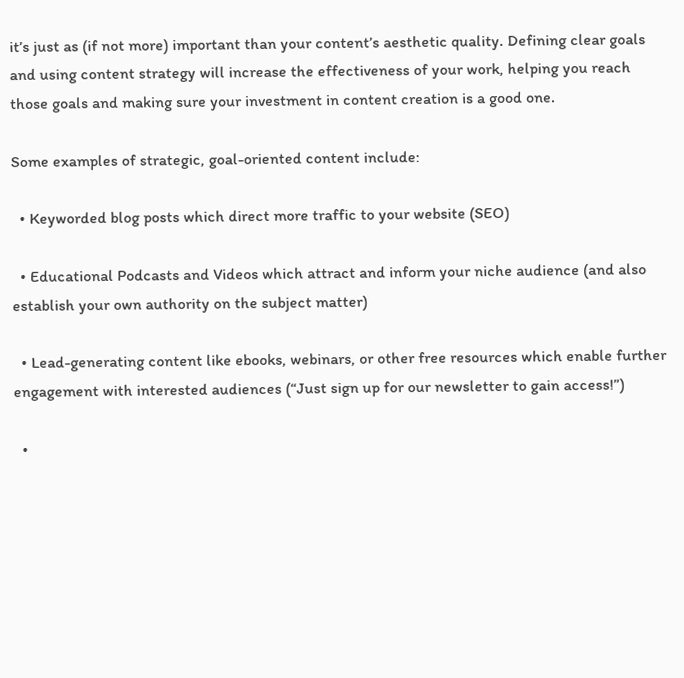it’s just as (if not more) important than your content’s aesthetic quality. Defining clear goals and using content strategy will increase the effectiveness of your work, helping you reach those goals and making sure your investment in content creation is a good one.

Some examples of strategic, goal-oriented content include:

  • Keyworded blog posts which direct more traffic to your website (SEO)

  • Educational Podcasts and Videos which attract and inform your niche audience (and also establish your own authority on the subject matter)

  • Lead-generating content like ebooks, webinars, or other free resources which enable further engagement with interested audiences (“Just sign up for our newsletter to gain access!”)

  •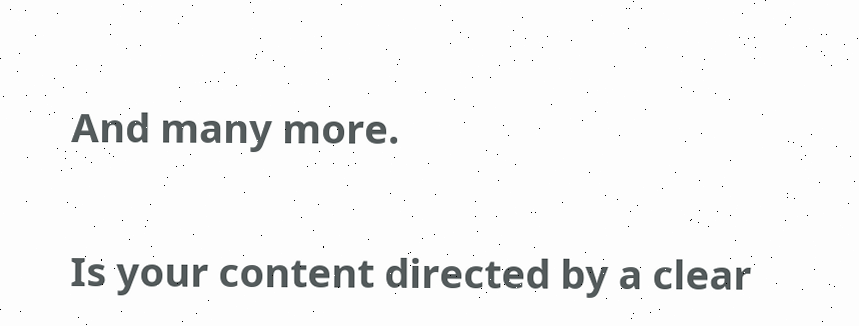And many more.

Is your content directed by a clear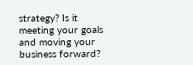strategy? Is it meeting your goals and moving your business forward?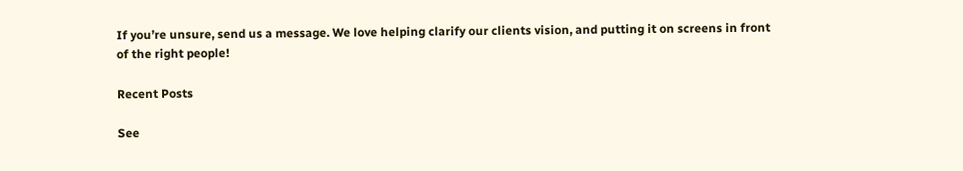If you’re unsure, send us a message. We love helping clarify our clients vision, and putting it on screens in front of the right people!

Recent Posts

See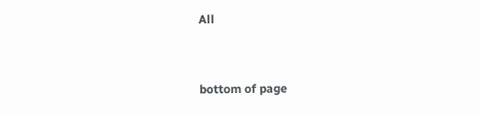All


bottom of page